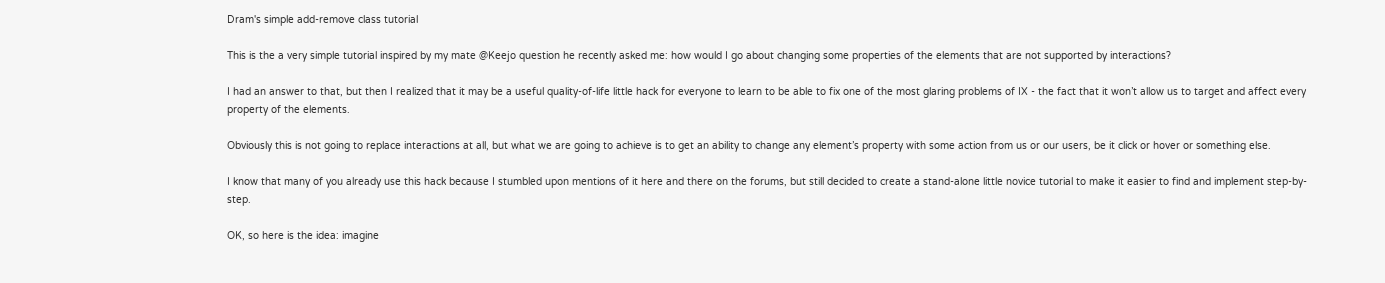Dram's simple add-remove class tutorial

This is the a very simple tutorial inspired by my mate @Keejo question he recently asked me: how would I go about changing some properties of the elements that are not supported by interactions?

I had an answer to that, but then I realized that it may be a useful quality-of-life little hack for everyone to learn to be able to fix one of the most glaring problems of IX - the fact that it won’t allow us to target and affect every property of the elements.

Obviously this is not going to replace interactions at all, but what we are going to achieve is to get an ability to change any element’s property with some action from us or our users, be it click or hover or something else.

I know that many of you already use this hack because I stumbled upon mentions of it here and there on the forums, but still decided to create a stand-alone little novice tutorial to make it easier to find and implement step-by-step.

OK, so here is the idea: imagine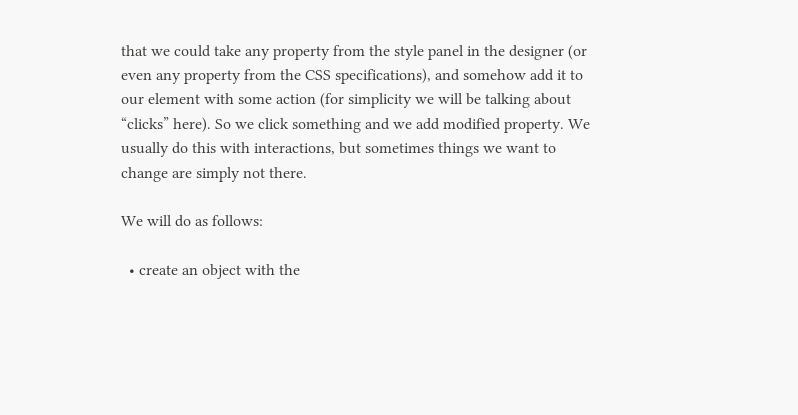that we could take any property from the style panel in the designer (or even any property from the CSS specifications), and somehow add it to our element with some action (for simplicity we will be talking about “clicks” here). So we click something and we add modified property. We usually do this with interactions, but sometimes things we want to change are simply not there.

We will do as follows:

  • create an object with the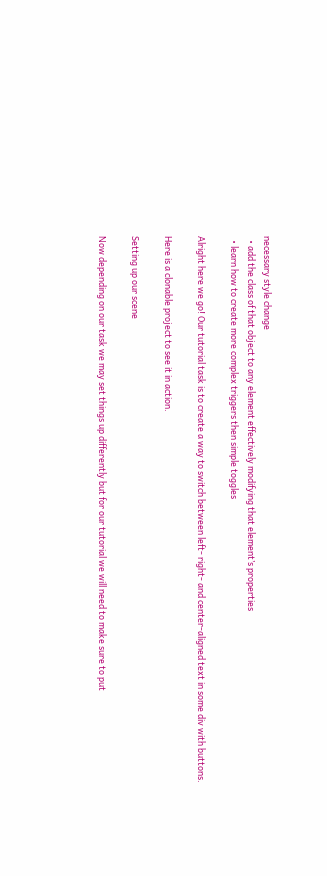necessary style change
  • add the class of that object to any element effectively modifying that element’s properties
  • learn how to create more complex triggers then simple toggles

Alright here we go! Our tutorial task is to create a way to switch between left- right- and center-aligned text in some div with buttons.

Here is a clonable project to see it in action.

Setting up our scene

Now depending on our task we may set things up differently but for our tutorial we will need to make sure to put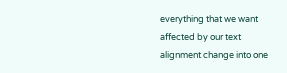everything that we want affected by our text alignment change into one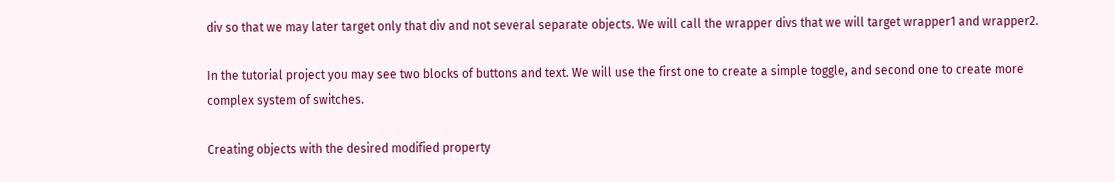div so that we may later target only that div and not several separate objects. We will call the wrapper divs that we will target wrapper1 and wrapper2.

In the tutorial project you may see two blocks of buttons and text. We will use the first one to create a simple toggle, and second one to create more complex system of switches.

Creating objects with the desired modified property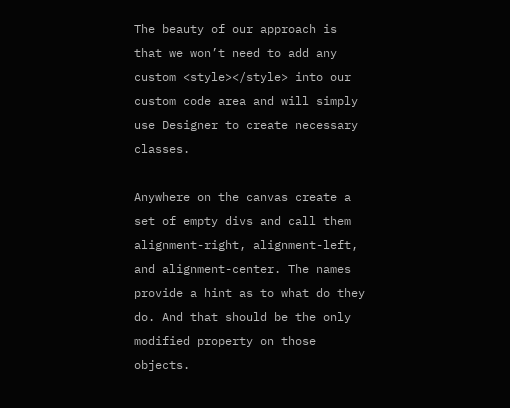The beauty of our approach is that we won’t need to add any custom <style></style> into our custom code area and will simply use Designer to create necessary classes.

Anywhere on the canvas create a set of empty divs and call them alignment-right, alignment-left, and alignment-center. The names provide a hint as to what do they do. And that should be the only modified property on those objects.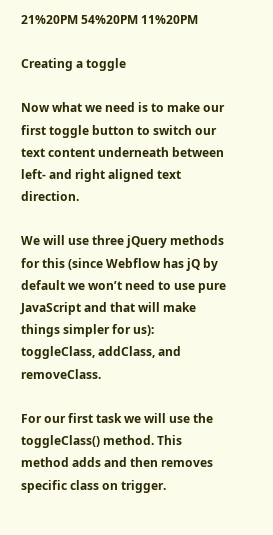21%20PM 54%20PM 11%20PM

Creating a toggle

Now what we need is to make our first toggle button to switch our text content underneath between left- and right aligned text direction.

We will use three jQuery methods for this (since Webflow has jQ by default we won’t need to use pure JavaScript and that will make things simpler for us): toggleClass, addClass, and removeClass.

For our first task we will use the toggleClass() method. This method adds and then removes specific class on trigger.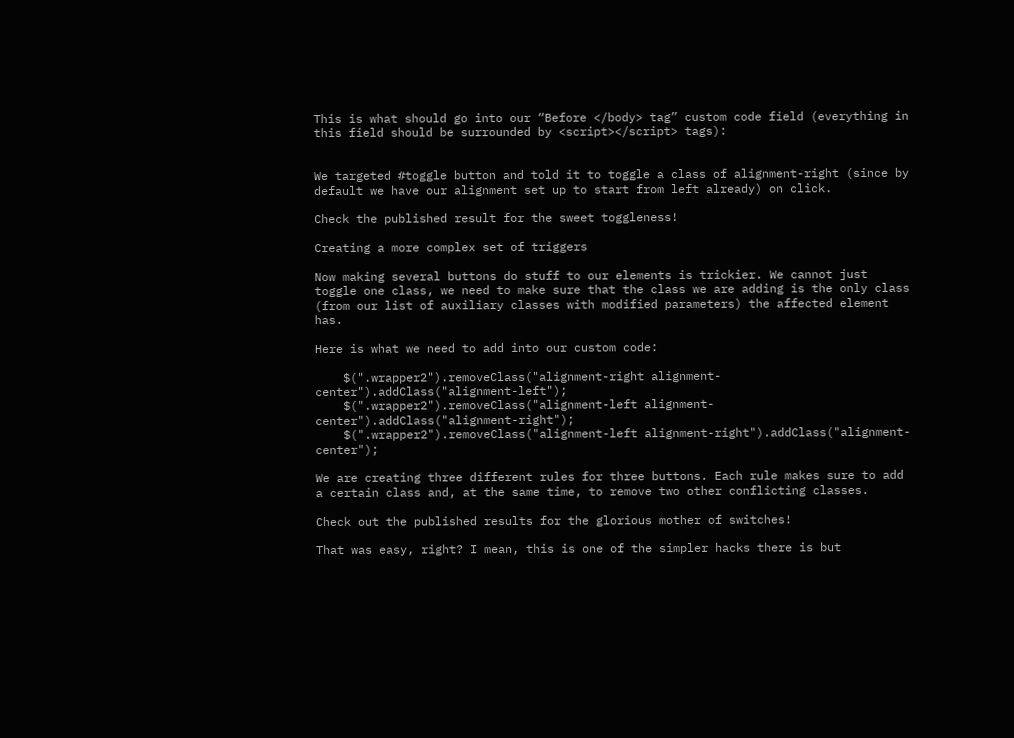This is what should go into our “Before </body> tag” custom code field (everything in this field should be surrounded by <script></script> tags):


We targeted #toggle button and told it to toggle a class of alignment-right (since by default we have our alignment set up to start from left already) on click.

Check the published result for the sweet toggleness!

Creating a more complex set of triggers

Now making several buttons do stuff to our elements is trickier. We cannot just toggle one class, we need to make sure that the class we are adding is the only class (from our list of auxiliary classes with modified parameters) the affected element has.

Here is what we need to add into our custom code:

    $(".wrapper2").removeClass("alignment-right alignment-center").addClass("alignment-left");
    $(".wrapper2").removeClass("alignment-left alignment-center").addClass("alignment-right");
    $(".wrapper2").removeClass("alignment-left alignment-right").addClass("alignment-center");

We are creating three different rules for three buttons. Each rule makes sure to add a certain class and, at the same time, to remove two other conflicting classes.

Check out the published results for the glorious mother of switches!

That was easy, right? I mean, this is one of the simpler hacks there is but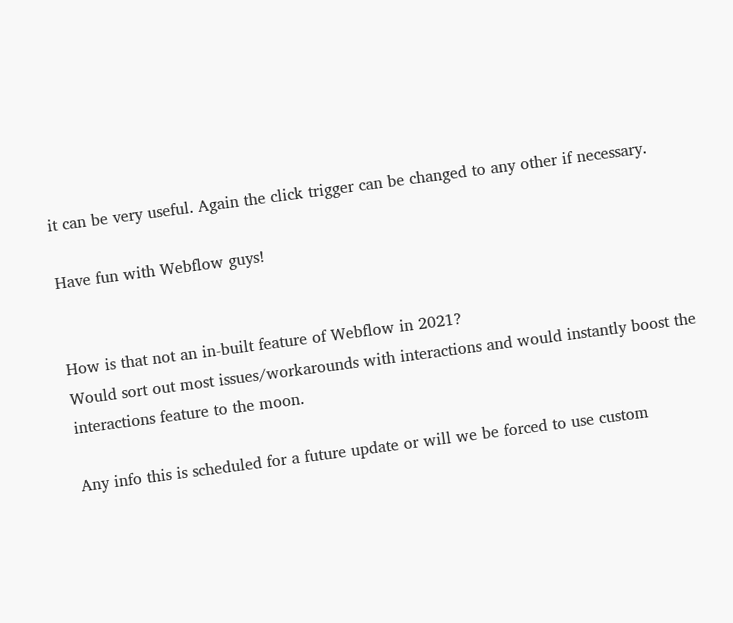it can be very useful. Again the click trigger can be changed to any other if necessary.

Have fun with Webflow guys!


How is that not an in-built feature of Webflow in 2021?
Would sort out most issues/workarounds with interactions and would instantly boost the interactions feature to the moon.

Any info this is scheduled for a future update or will we be forced to use custom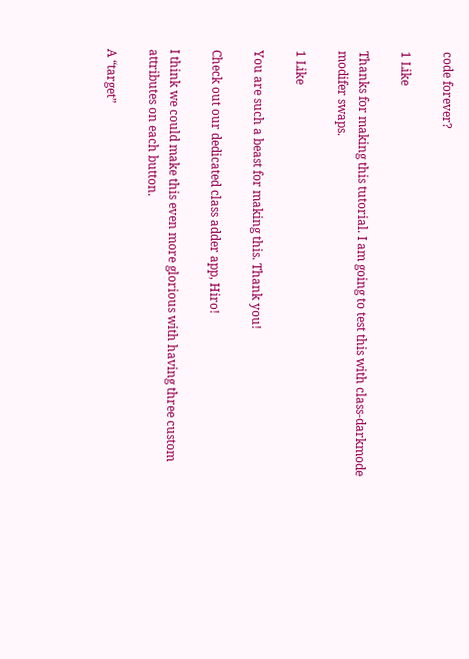code forever?

1 Like

Thanks for making this tutorial. I am going to test this with class-darkmode modifer swaps.

1 Like

You are such a beast for making this. Thank you!

Check out our dedicated class adder app, Hiro!

I think we could make this even more glorious with having three custom attributes on each button.

A “target”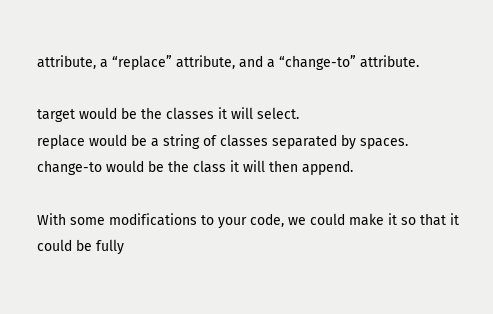attribute, a “replace” attribute, and a “change-to” attribute.

target would be the classes it will select.
replace would be a string of classes separated by spaces.
change-to would be the class it will then append.

With some modifications to your code, we could make it so that it could be fully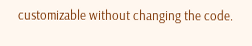customizable without changing the code.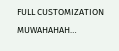FULL CUSTOMIZATION MUWAHAHAH…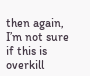then again, I’m not sure if this is overkill